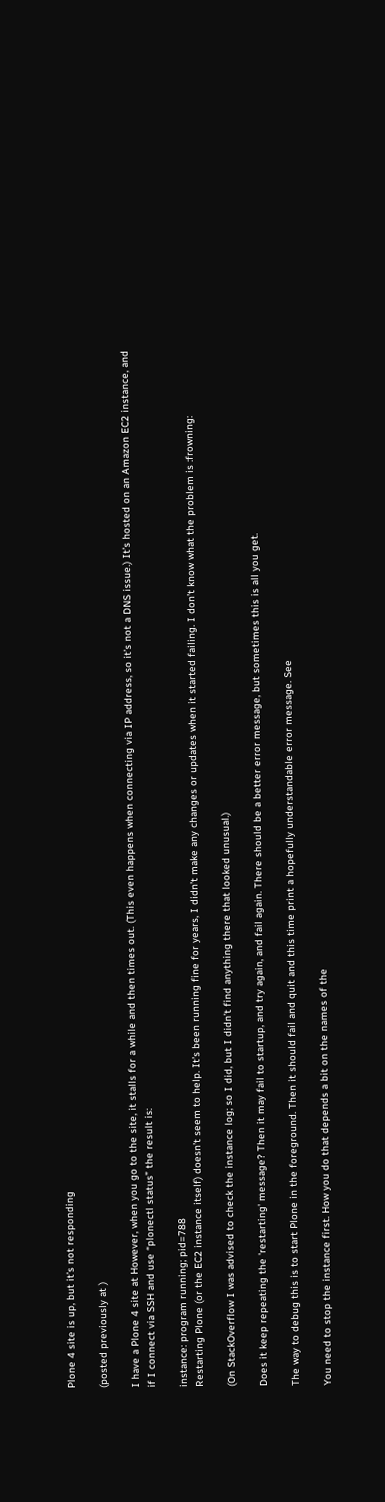Plone 4 site is up, but it’s not responding

(posted previously at )

I have a Plone 4 site at However, when you go to the site, it stalls for a while and then times out. (This even happens when connecting via IP address, so it’s not a DNS issue.) It’s hosted on an Amazon EC2 instance, and if I connect via SSH and use “plonectl status” the result is:

instance: program running; pid=788
Restarting Plone (or the EC2 instance itself) doesn’t seem to help. It’s been running fine for years, I didn’t make any changes or updates when it started failing. I don’t know what the problem is :frowning:

(On StackOverflow I was advised to check the instance log; so I did, but I didn’t find anything there that looked unusual.)

Does it keep repeating the 'restarting' message? Then it may fail to startup, and try again, and fail again. There should be a better error message, but sometimes this is all you get.

The way to debug this is to start Plone in the foreground. Then it should fail and quit and this time print a hopefully understandable error message. See

You need to stop the instance first. How you do that depends a bit on the names of the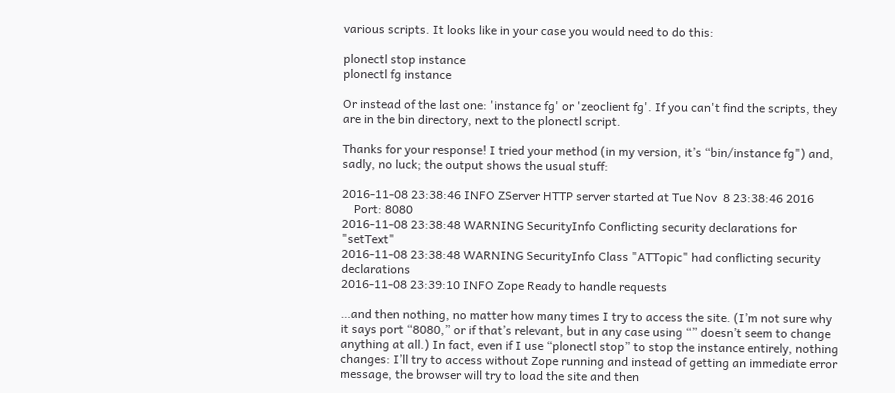various scripts. It looks like in your case you would need to do this:

plonectl stop instance
plonectl fg instance

Or instead of the last one: 'instance fg' or 'zeoclient fg'. If you can't find the scripts, they are in the bin directory, next to the plonectl script.

Thanks for your response! I tried your method (in my version, it’s “bin/instance fg") and, sadly, no luck; the output shows the usual stuff:

2016-11-08 23:38:46 INFO ZServer HTTP server started at Tue Nov  8 23:38:46 2016
    Port: 8080
2016-11-08 23:38:48 WARNING SecurityInfo Conflicting security declarations for "setText"
2016-11-08 23:38:48 WARNING SecurityInfo Class "ATTopic" had conflicting security declarations
2016-11-08 23:39:10 INFO Zope Ready to handle requests

…and then nothing, no matter how many times I try to access the site. (I’m not sure why it says port “8080,” or if that’s relevant, but in any case using “” doesn’t seem to change anything at all.) In fact, even if I use “plonectl stop” to stop the instance entirely, nothing changes: I’ll try to access without Zope running and instead of getting an immediate error message, the browser will try to load the site and then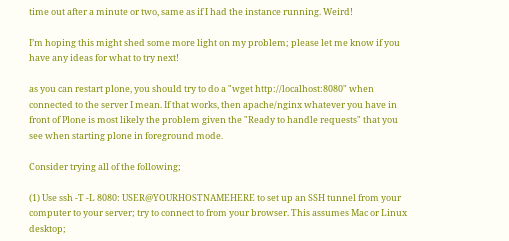time out after a minute or two, same as if I had the instance running. Weird!

I’m hoping this might shed some more light on my problem; please let me know if you have any ideas for what to try next!

as you can restart plone, you should try to do a "wget http://localhost:8080" when connected to the server I mean. If that works, then apache/nginx whatever you have in front of Plone is most likely the problem given the "Ready to handle requests" that you see when starting plone in foreground mode.

Consider trying all of the following;

(1) Use ssh -T -L 8080: USER@YOURHOSTNAMEHERE to set up an SSH tunnel from your computer to your server; try to connect to from your browser. This assumes Mac or Linux desktop;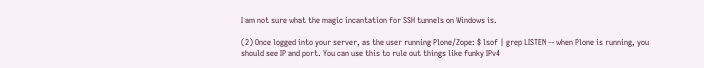I am not sure what the magic incantation for SSH tunnels on Windows is.

(2) Once logged into your server, as the user running Plone/Zope: $ lsof | grep LISTEN -- when Plone is running, you should see IP and port. You can use this to rule out things like funky IPv4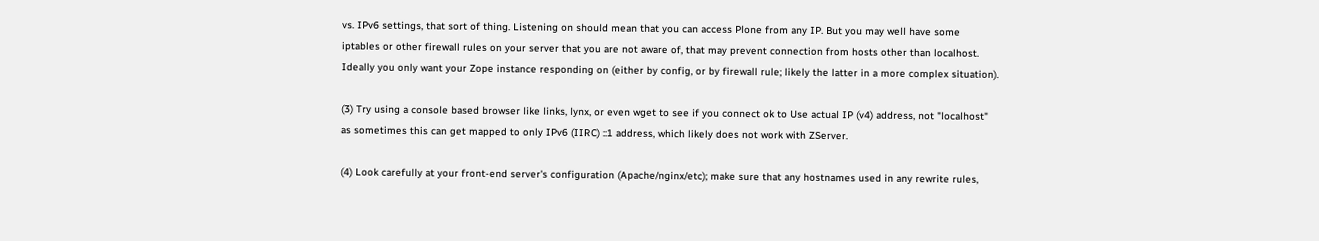vs. IPv6 settings, that sort of thing. Listening on should mean that you can access Plone from any IP. But you may well have some iptables or other firewall rules on your server that you are not aware of, that may prevent connection from hosts other than localhost. Ideally you only want your Zope instance responding on (either by config, or by firewall rule; likely the latter in a more complex situation).

(3) Try using a console based browser like links, lynx, or even wget to see if you connect ok to Use actual IP (v4) address, not "localhost" as sometimes this can get mapped to only IPv6 (IIRC) ::1 address, which likely does not work with ZServer.

(4) Look carefully at your front-end server's configuration (Apache/nginx/etc); make sure that any hostnames used in any rewrite rules,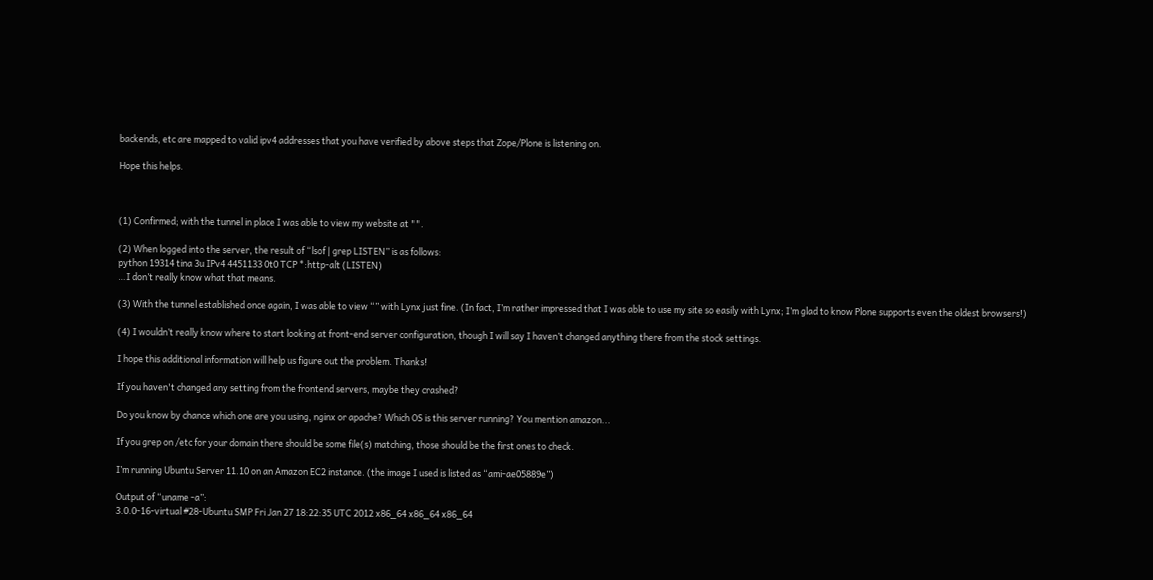backends, etc are mapped to valid ipv4 addresses that you have verified by above steps that Zope/Plone is listening on.

Hope this helps.



(1) Confirmed; with the tunnel in place I was able to view my website at "".

(2) When logged into the server, the result of “lsof | grep LISTEN” is as follows:
python 19314 tina 3u IPv4 4451133 0t0 TCP *:http-alt (LISTEN)
…I don’t really know what that means.

(3) With the tunnel established once again, I was able to view “” with Lynx just fine. (In fact, I’m rather impressed that I was able to use my site so easily with Lynx; I’m glad to know Plone supports even the oldest browsers!)

(4) I wouldn’t really know where to start looking at front-end server configuration, though I will say I haven’t changed anything there from the stock settings.

I hope this additional information will help us figure out the problem. Thanks!

If you haven't changed any setting from the frontend servers, maybe they crashed?

Do you know by chance which one are you using, nginx or apache? Which OS is this server running? You mention amazon...

If you grep on /etc for your domain there should be some file(s) matching, those should be the first ones to check.

I’m running Ubuntu Server 11.10 on an Amazon EC2 instance. (the image I used is listed as “ami-ae05889e”)

Output of “uname -a”:
3.0.0-16-virtual #28-Ubuntu SMP Fri Jan 27 18:22:35 UTC 2012 x86_64 x86_64 x86_64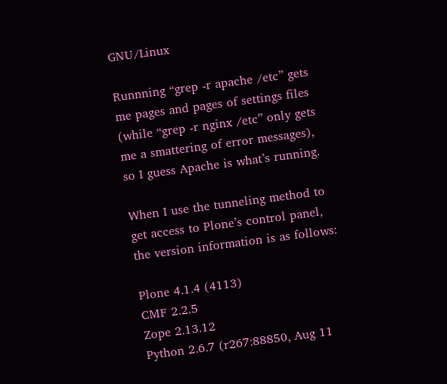GNU/Linux

Runnning “grep -r apache /etc” gets me pages and pages of settings files (while “grep -r nginx /etc” only gets me a smattering of error messages), so I guess Apache is what’s running.

When I use the tunneling method to get access to Plone’s control panel, the version information is as follows:

Plone 4.1.4 (4113)
CMF 2.2.5
Zope 2.13.12
Python 2.6.7 (r267:88850, Aug 11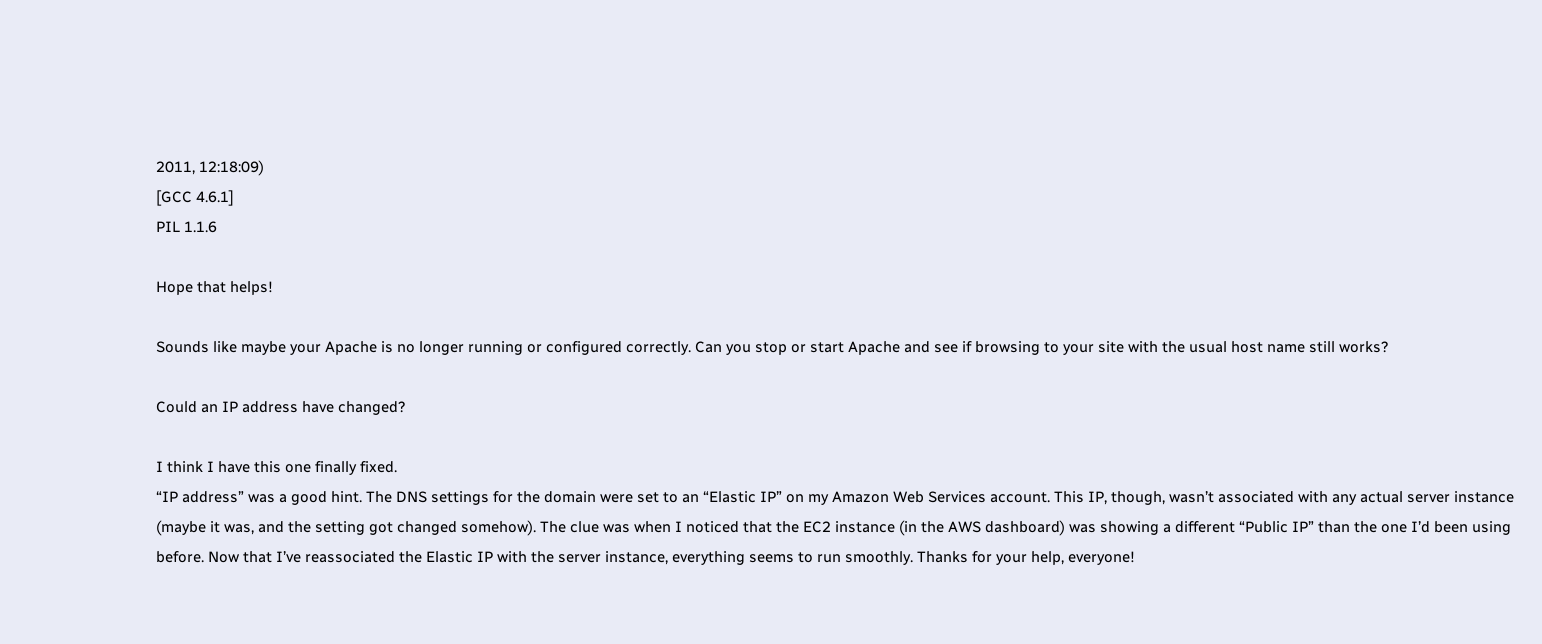2011, 12:18:09)
[GCC 4.6.1]
PIL 1.1.6

Hope that helps!

Sounds like maybe your Apache is no longer running or configured correctly. Can you stop or start Apache and see if browsing to your site with the usual host name still works?

Could an IP address have changed?

I think I have this one finally fixed.
“IP address” was a good hint. The DNS settings for the domain were set to an “Elastic IP” on my Amazon Web Services account. This IP, though, wasn’t associated with any actual server instance (maybe it was, and the setting got changed somehow). The clue was when I noticed that the EC2 instance (in the AWS dashboard) was showing a different “Public IP” than the one I’d been using before. Now that I’ve reassociated the Elastic IP with the server instance, everything seems to run smoothly. Thanks for your help, everyone!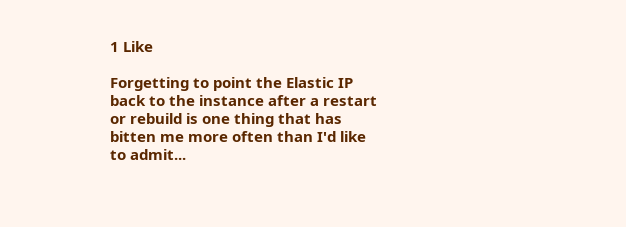1 Like

Forgetting to point the Elastic IP back to the instance after a restart or rebuild is one thing that has bitten me more often than I'd like to admit...